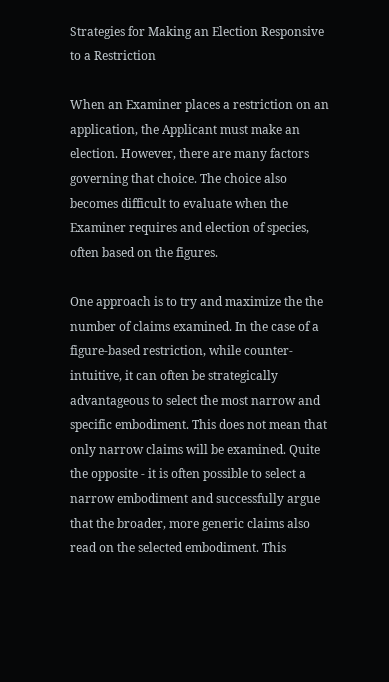Strategies for Making an Election Responsive to a Restriction

When an Examiner places a restriction on an application, the Applicant must make an election. However, there are many factors governing that choice. The choice also becomes difficult to evaluate when the Examiner requires and election of species, often based on the figures.

One approach is to try and maximize the the number of claims examined. In the case of a figure-based restriction, while counter-intuitive, it can often be strategically advantageous to select the most narrow and specific embodiment. This does not mean that only narrow claims will be examined. Quite the opposite - it is often possible to select a narrow embodiment and successfully argue that the broader, more generic claims also read on the selected embodiment. This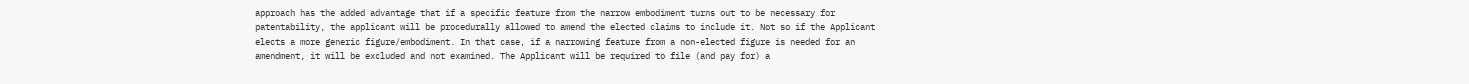approach has the added advantage that if a specific feature from the narrow embodiment turns out to be necessary for patentability, the applicant will be procedurally allowed to amend the elected claims to include it. Not so if the Applicant elects a more generic figure/embodiment. In that case, if a narrowing feature from a non-elected figure is needed for an amendment, it will be excluded and not examined. The Applicant will be required to file (and pay for) a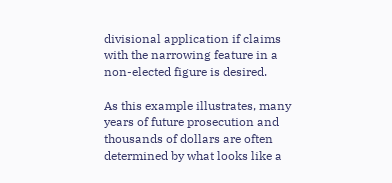divisional application if claims with the narrowing feature in a non-elected figure is desired.

As this example illustrates, many years of future prosecution and thousands of dollars are often determined by what looks like a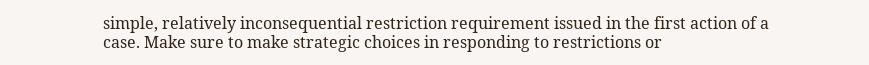simple, relatively inconsequential restriction requirement issued in the first action of a case. Make sure to make strategic choices in responding to restrictions or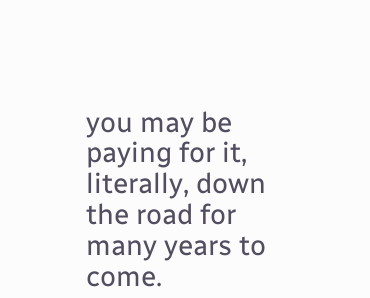you may be paying for it, literally, down the road for many years to come.